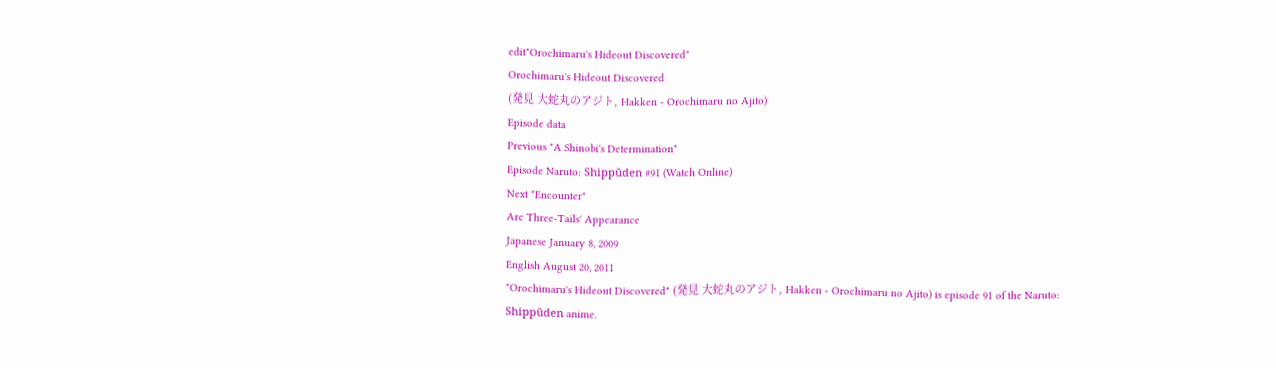edit"Orochimaru's Hideout Discovered"
Orochimaru's Hideout Discovered
(発見 大蛇丸のアジト, Hakken - Orochimaru no Ajito)
Episode data
Previous "A Shinobi's Determination"
Episode Naruto: Shippūden #91 (Watch Online)
Next "Encounter"
Arc Three-Tails' Appearance
Japanese January 8, 2009
English August 20, 2011
"Orochimaru's Hideout Discovered" (発見 大蛇丸のアジト, Hakken - Orochimaru no Ajito) is episode 91 of the Naruto: Shippūden anime.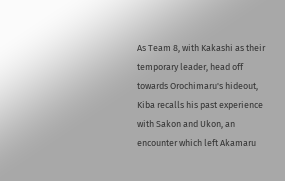As Team 8, with Kakashi as their temporary leader, head off towards Orochimaru's hideout, Kiba recalls his past experience with Sakon and Ukon, an encounter which left Akamaru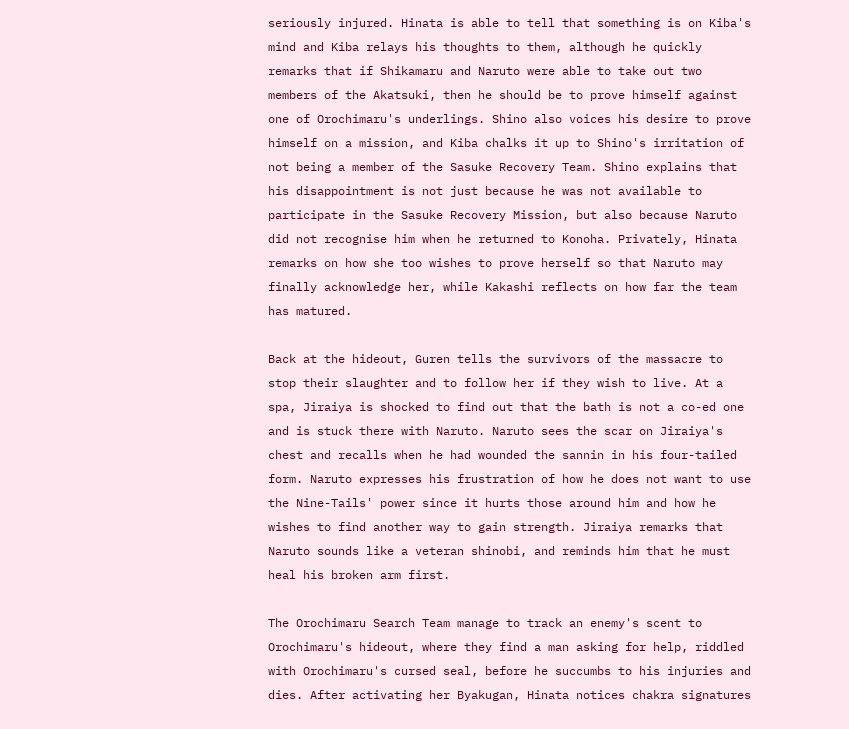seriously injured. Hinata is able to tell that something is on Kiba's mind and Kiba relays his thoughts to them, although he quickly remarks that if Shikamaru and Naruto were able to take out two members of the Akatsuki, then he should be to prove himself against one of Orochimaru's underlings. Shino also voices his desire to prove himself on a mission, and Kiba chalks it up to Shino's irritation of not being a member of the Sasuke Recovery Team. Shino explains that his disappointment is not just because he was not available to participate in the Sasuke Recovery Mission, but also because Naruto did not recognise him when he returned to Konoha. Privately, Hinata remarks on how she too wishes to prove herself so that Naruto may finally acknowledge her, while Kakashi reflects on how far the team has matured.

Back at the hideout, Guren tells the survivors of the massacre to stop their slaughter and to follow her if they wish to live. At a spa, Jiraiya is shocked to find out that the bath is not a co-ed one and is stuck there with Naruto. Naruto sees the scar on Jiraiya's chest and recalls when he had wounded the sannin in his four-tailed form. Naruto expresses his frustration of how he does not want to use the Nine-Tails' power since it hurts those around him and how he wishes to find another way to gain strength. Jiraiya remarks that Naruto sounds like a veteran shinobi, and reminds him that he must heal his broken arm first.

The Orochimaru Search Team manage to track an enemy's scent to Orochimaru's hideout, where they find a man asking for help, riddled with Orochimaru's cursed seal, before he succumbs to his injuries and dies. After activating her Byakugan, Hinata notices chakra signatures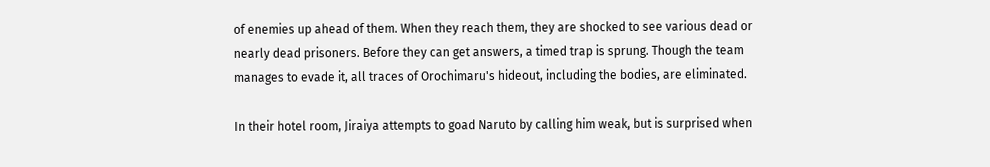of enemies up ahead of them. When they reach them, they are shocked to see various dead or nearly dead prisoners. Before they can get answers, a timed trap is sprung. Though the team manages to evade it, all traces of Orochimaru's hideout, including the bodies, are eliminated.

In their hotel room, Jiraiya attempts to goad Naruto by calling him weak, but is surprised when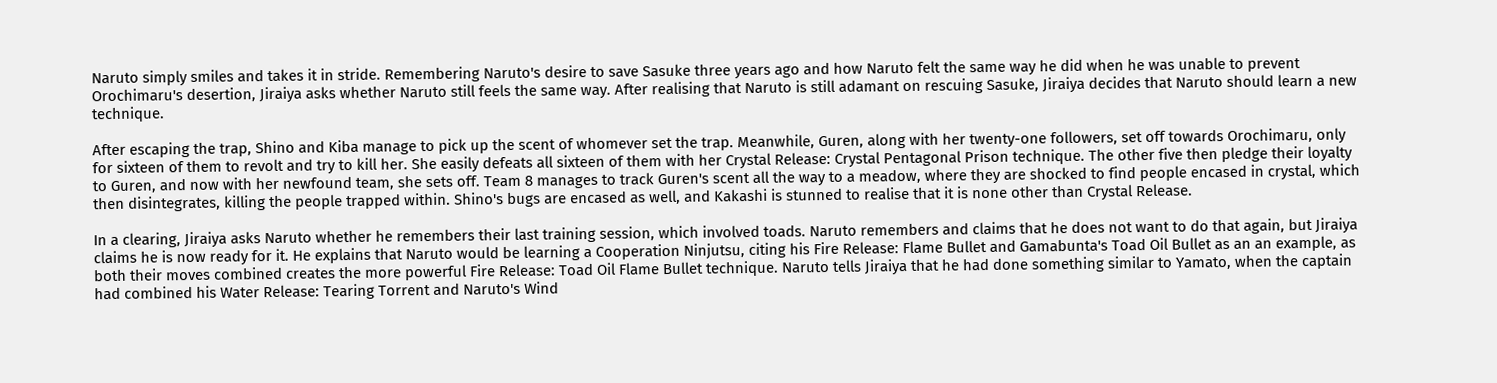Naruto simply smiles and takes it in stride. Remembering Naruto's desire to save Sasuke three years ago and how Naruto felt the same way he did when he was unable to prevent Orochimaru's desertion, Jiraiya asks whether Naruto still feels the same way. After realising that Naruto is still adamant on rescuing Sasuke, Jiraiya decides that Naruto should learn a new technique.

After escaping the trap, Shino and Kiba manage to pick up the scent of whomever set the trap. Meanwhile, Guren, along with her twenty-one followers, set off towards Orochimaru, only for sixteen of them to revolt and try to kill her. She easily defeats all sixteen of them with her Crystal Release: Crystal Pentagonal Prison technique. The other five then pledge their loyalty to Guren, and now with her newfound team, she sets off. Team 8 manages to track Guren's scent all the way to a meadow, where they are shocked to find people encased in crystal, which then disintegrates, killing the people trapped within. Shino's bugs are encased as well, and Kakashi is stunned to realise that it is none other than Crystal Release.

In a clearing, Jiraiya asks Naruto whether he remembers their last training session, which involved toads. Naruto remembers and claims that he does not want to do that again, but Jiraiya claims he is now ready for it. He explains that Naruto would be learning a Cooperation Ninjutsu, citing his Fire Release: Flame Bullet and Gamabunta's Toad Oil Bullet as an an example, as both their moves combined creates the more powerful Fire Release: Toad Oil Flame Bullet technique. Naruto tells Jiraiya that he had done something similar to Yamato, when the captain had combined his Water Release: Tearing Torrent and Naruto's Wind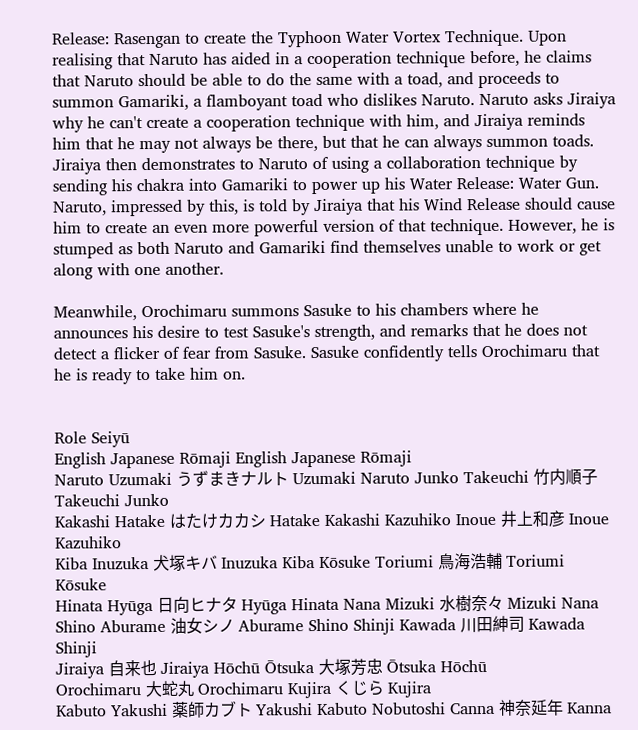Release: Rasengan to create the Typhoon Water Vortex Technique. Upon realising that Naruto has aided in a cooperation technique before, he claims that Naruto should be able to do the same with a toad, and proceeds to summon Gamariki, a flamboyant toad who dislikes Naruto. Naruto asks Jiraiya why he can't create a cooperation technique with him, and Jiraiya reminds him that he may not always be there, but that he can always summon toads. Jiraiya then demonstrates to Naruto of using a collaboration technique by sending his chakra into Gamariki to power up his Water Release: Water Gun. Naruto, impressed by this, is told by Jiraiya that his Wind Release should cause him to create an even more powerful version of that technique. However, he is stumped as both Naruto and Gamariki find themselves unable to work or get along with one another.

Meanwhile, Orochimaru summons Sasuke to his chambers where he announces his desire to test Sasuke's strength, and remarks that he does not detect a flicker of fear from Sasuke. Sasuke confidently tells Orochimaru that he is ready to take him on.


Role Seiyū
English Japanese Rōmaji English Japanese Rōmaji
Naruto Uzumaki うずまきナルト Uzumaki Naruto Junko Takeuchi 竹内順子 Takeuchi Junko
Kakashi Hatake はたけカカシ Hatake Kakashi Kazuhiko Inoue 井上和彦 Inoue Kazuhiko
Kiba Inuzuka 犬塚キバ Inuzuka Kiba Kōsuke Toriumi 鳥海浩輔 Toriumi Kōsuke
Hinata Hyūga 日向ヒナタ Hyūga Hinata Nana Mizuki 水樹奈々 Mizuki Nana
Shino Aburame 油女シノ Aburame Shino Shinji Kawada 川田紳司 Kawada Shinji
Jiraiya 自来也 Jiraiya Hōchū Ōtsuka 大塚芳忠 Ōtsuka Hōchū
Orochimaru 大蛇丸 Orochimaru Kujira くじら Kujira
Kabuto Yakushi 薬師カブト Yakushi Kabuto Nobutoshi Canna 神奈延年 Kanna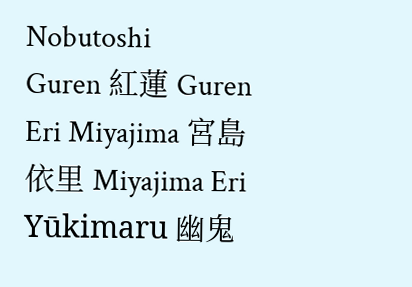Nobutoshi
Guren 紅蓮 Guren Eri Miyajima 宮島依里 Miyajima Eri
Yūkimaru 幽鬼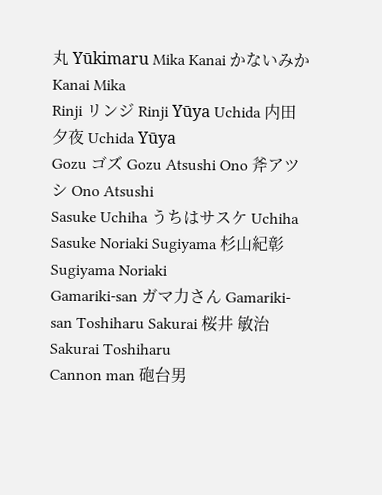丸 Yūkimaru Mika Kanai かないみか Kanai Mika
Rinji リンジ Rinji Yūya Uchida 内田夕夜 Uchida Yūya
Gozu ゴズ Gozu Atsushi Ono 斧アツシ Ono Atsushi
Sasuke Uchiha うちはサスケ Uchiha Sasuke Noriaki Sugiyama 杉山紀彰 Sugiyama Noriaki
Gamariki-san ガマ力さん Gamariki-san Toshiharu Sakurai 桜井 敏治 Sakurai Toshiharu
Cannon man 砲台男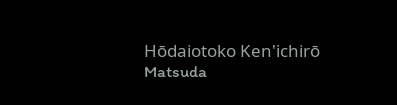Hōdaiotoko Ken'ichirō Matsuda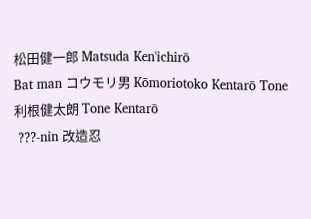松田健一郎 Matsuda Ken'ichirō
Bat man コウモリ男 Kōmoriotoko Kentarō Tone 利根健太朗 Tone Kentarō
 ???-nin 改造忍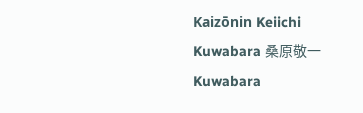Kaizōnin Keiichi Kuwabara 桑原敬一 Kuwabara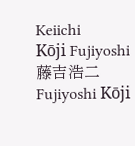Keiichi
Kōji Fujiyoshi 藤吉浩二 Fujiyoshi Kōji